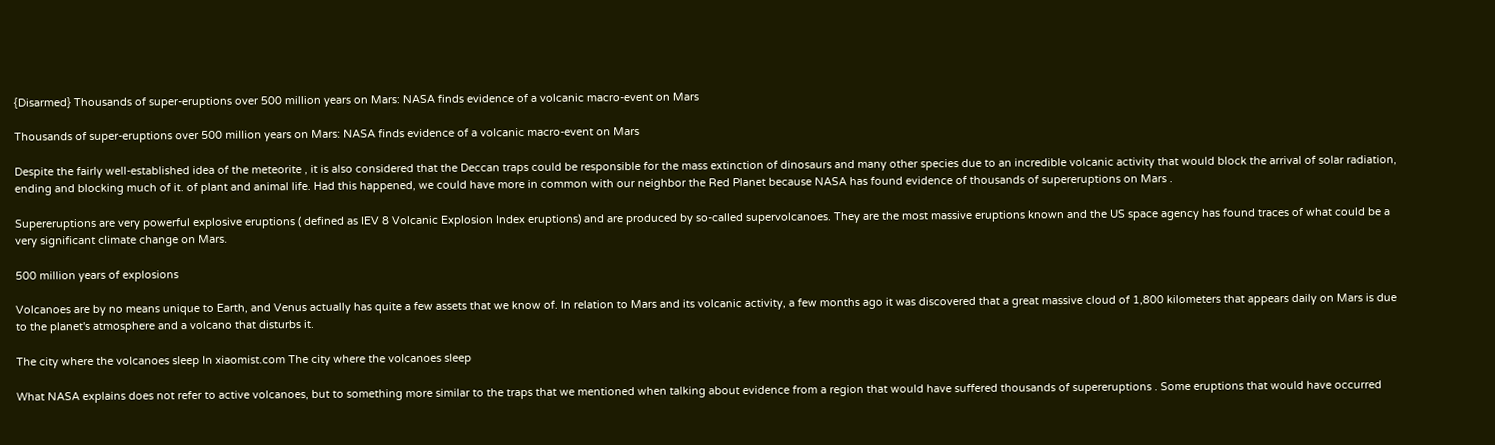{Disarmed} Thousands of super-eruptions over 500 million years on Mars: NASA finds evidence of a volcanic macro-event on Mars

Thousands of super-eruptions over 500 million years on Mars: NASA finds evidence of a volcanic macro-event on Mars

Despite the fairly well-established idea of the meteorite , it is also considered that the Deccan traps could be responsible for the mass extinction of dinosaurs and many other species due to an incredible volcanic activity that would block the arrival of solar radiation, ending and blocking much of it. of plant and animal life. Had this happened, we could have more in common with our neighbor the Red Planet because NASA has found evidence of thousands of supereruptions on Mars .

Supereruptions are very powerful explosive eruptions ( defined as IEV 8 Volcanic Explosion Index eruptions) and are produced by so-called supervolcanoes. They are the most massive eruptions known and the US space agency has found traces of what could be a very significant climate change on Mars.

500 million years of explosions

Volcanoes are by no means unique to Earth, and Venus actually has quite a few assets that we know of. In relation to Mars and its volcanic activity, a few months ago it was discovered that a great massive cloud of 1,800 kilometers that appears daily on Mars is due to the planet's atmosphere and a volcano that disturbs it.

The city where the volcanoes sleep In xiaomist.com The city where the volcanoes sleep

What NASA explains does not refer to active volcanoes, but to something more similar to the traps that we mentioned when talking about evidence from a region that would have suffered thousands of supereruptions . Some eruptions that would have occurred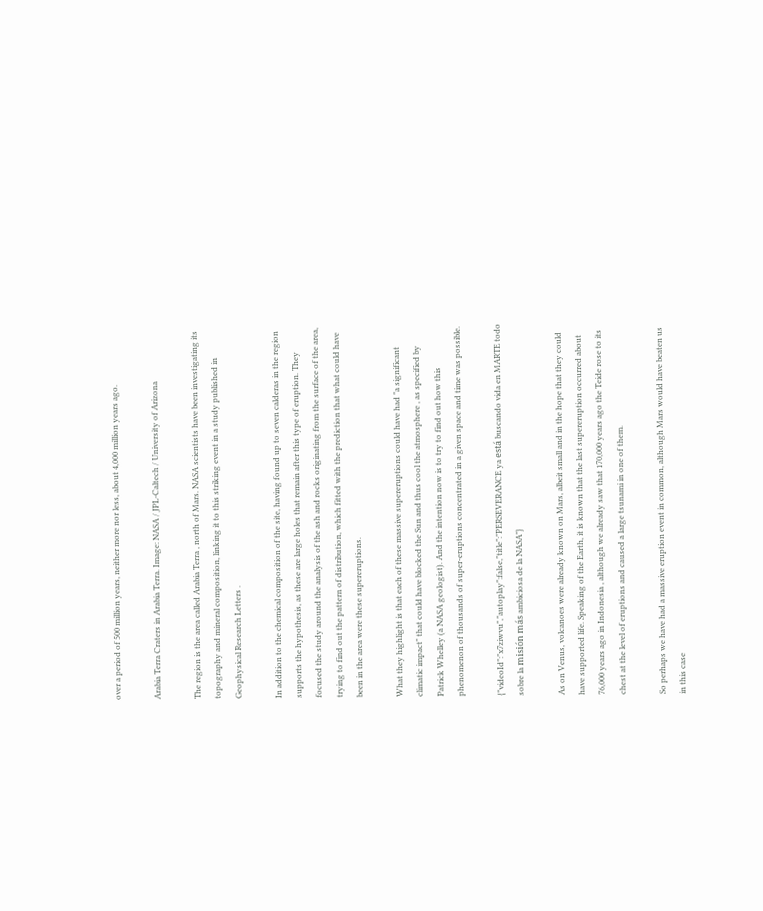over a period of 500 million years, neither more nor less, about 4,000 million years ago.

Arabia Terra Craters in Arabia Terra. Image: NASA / JPL-Caltech / University of Arizona

The region is the area called Arabia Terra , north of Mars. NASA scientists have been investigating its topography and mineral composition, linking it to this striking event in a study published in Geophysical Research Letters .

In addition to the chemical composition of the site, having found up to seven calderas in the region supports the hypothesis, as these are large holes that remain after this type of eruption. They focused the study around the analysis of the ash and rocks originating from the surface of the area, trying to find out the pattern of distribution, which fitted with the prediction that what could have been in the area were these supereruptions.

What they highlight is that each of these massive supereruptions could have had "a significant climatic impact" that could have blocked the Sun and thus cool the atmosphere , as specified by Patrick Whelley (a NASA geologist). And the intention now is to try to find out how this phenomenon of thousands of super-eruptions concentrated in a given space and time was possible.

{"videoId":"x7ziwvu","autoplay":false,"title":"PERSEVERANCE ya está buscando vida en MARTE todo sobre la misión más ambiciosa de la NASA"}

As on Venus, volcanoes were already known on Mars, albeit small and in the hope that they could have supported life. Speaking of the Earth, it is known that the last supereruption occurred about 76,000 years ago in Indonesia , although we already saw that 170,000 years ago the Teide rose to its chest at the level of eruptions and caused a large tsunami in one of them.

So perhaps we have had a massive eruption event in common, although Mars would have beaten us in this case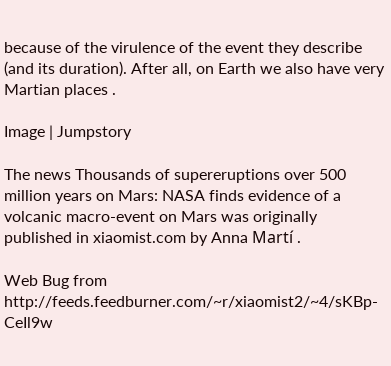because of the virulence of the event they describe (and its duration). After all, on Earth we also have very Martian places .

Image | Jumpstory

The news Thousands of supereruptions over 500 million years on Mars: NASA finds evidence of a volcanic macro-event on Mars was originally published in xiaomist.com by Anna Martí .

Web Bug from http://feeds.feedburner.com/~r/xiaomist2/~4/sKBp-CeIl9w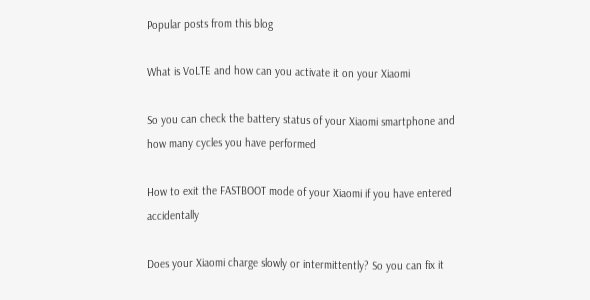Popular posts from this blog

What is VoLTE and how can you activate it on your Xiaomi

So you can check the battery status of your Xiaomi smartphone and how many cycles you have performed

How to exit the FASTBOOT mode of your Xiaomi if you have entered accidentally

Does your Xiaomi charge slowly or intermittently? So you can fix it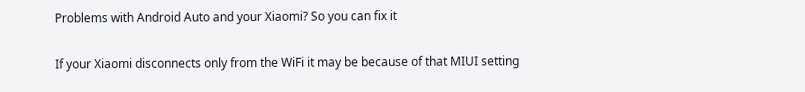Problems with Android Auto and your Xiaomi? So you can fix it

If your Xiaomi disconnects only from the WiFi it may be because of that MIUI setting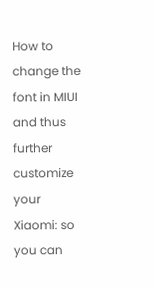How to change the font in MIUI and thus further customize your Xiaomi: so you can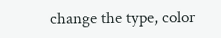change the type, color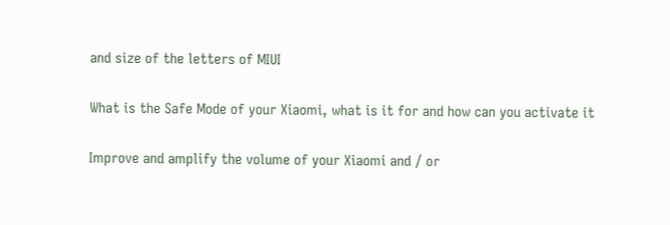and size of the letters of MIUI

What is the Safe Mode of your Xiaomi, what is it for and how can you activate it

Improve and amplify the volume of your Xiaomi and / or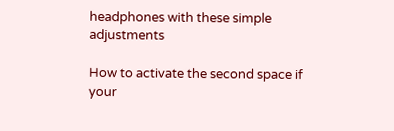headphones with these simple adjustments

How to activate the second space if your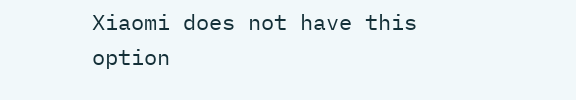Xiaomi does not have this option